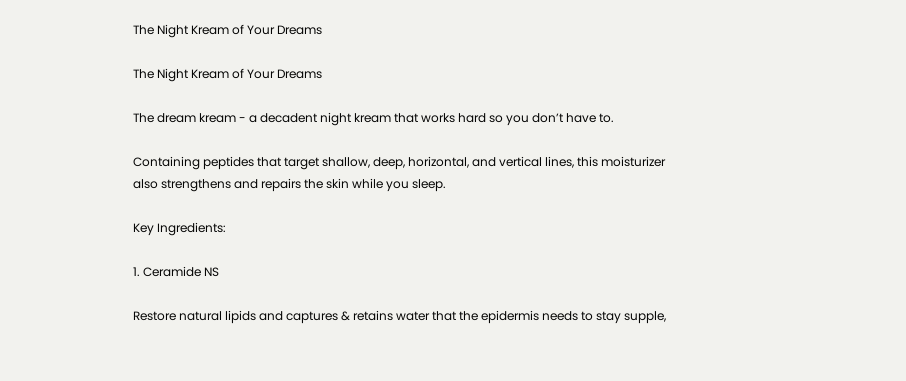The Night Kream of Your Dreams

The Night Kream of Your Dreams

The dream kream - a decadent night kream that works hard so you don’t have to.

Containing peptides that target shallow, deep, horizontal, and vertical lines, this moisturizer also strengthens and repairs the skin while you sleep.

Key Ingredients:

1. Ceramide NS

Restore natural lipids and captures & retains water that the epidermis needs to stay supple,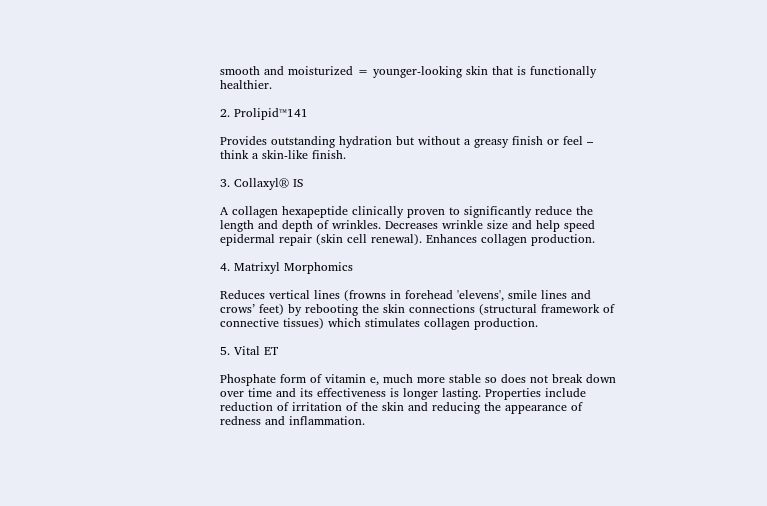smooth and moisturized = younger-looking skin that is functionally healthier.

2. Prolipid™141

Provides outstanding hydration but without a greasy finish or feel – think a skin-like finish.

3. Collaxyl® IS

A collagen hexapeptide clinically proven to significantly reduce the length and depth of wrinkles. Decreases wrinkle size and help speed epidermal repair (skin cell renewal). Enhances collagen production.

4. Matrixyl Morphomics

Reduces vertical lines (frowns in forehead 'elevens', smile lines and crows’ feet) by rebooting the skin connections (structural framework of connective tissues) which stimulates collagen production.

5. Vital ET

Phosphate form of vitamin e, much more stable so does not break down over time and its effectiveness is longer lasting. Properties include reduction of irritation of the skin and reducing the appearance of redness and inflammation.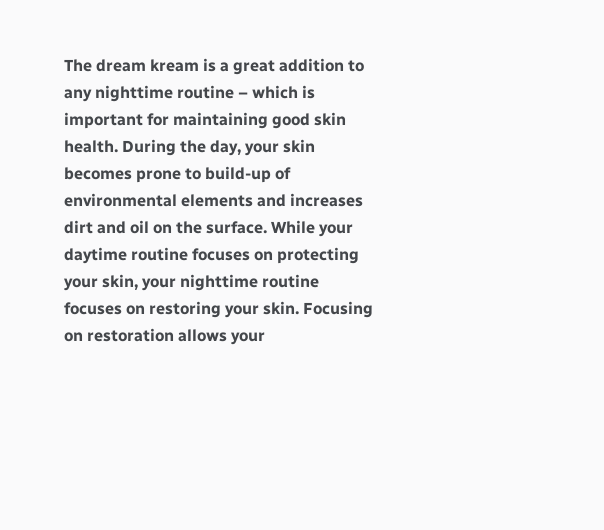The dream kream is a great addition to any nighttime routine – which is important for maintaining good skin health. During the day, your skin becomes prone to build-up of environmental elements and increases dirt and oil on the surface. While your daytime routine focuses on protecting your skin, your nighttime routine focuses on restoring your skin. Focusing on restoration allows your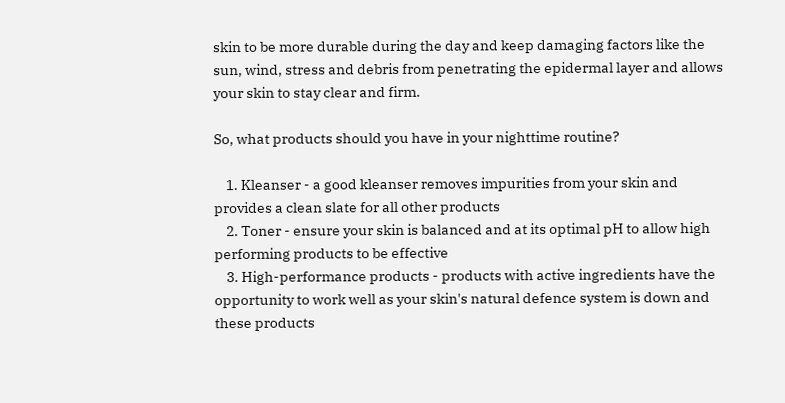skin to be more durable during the day and keep damaging factors like the sun, wind, stress and debris from penetrating the epidermal layer and allows your skin to stay clear and firm.

So, what products should you have in your nighttime routine?

    1. Kleanser - a good kleanser removes impurities from your skin and provides a clean slate for all other products
    2. Toner - ensure your skin is balanced and at its optimal pH to allow high performing products to be effective
    3. High-performance products - products with active ingredients have the opportunity to work well as your skin's natural defence system is down and these products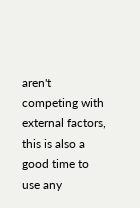aren't competing with external factors, this is also a good time to use any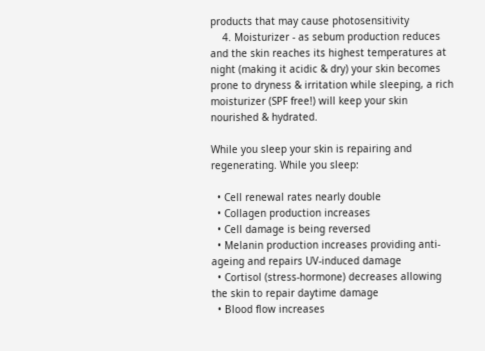products that may cause photosensitivity
    4. Moisturizer - as sebum production reduces and the skin reaches its highest temperatures at night (making it acidic & dry) your skin becomes prone to dryness & irritation while sleeping, a rich moisturizer (SPF free!) will keep your skin nourished & hydrated.

While you sleep your skin is repairing and regenerating. While you sleep:

  • Cell renewal rates nearly double
  • Collagen production increases
  • Cell damage is being reversed
  • Melanin production increases providing anti-ageing and repairs UV-induced damage
  • Cortisol (stress-hormone) decreases allowing the skin to repair daytime damage
  • Blood flow increases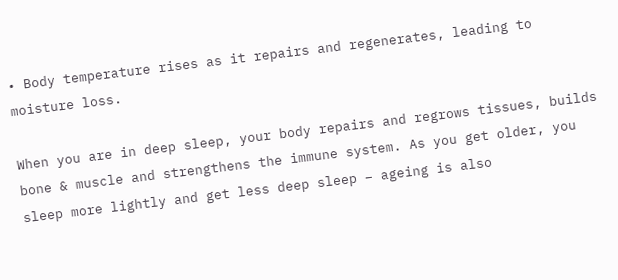• Body temperature rises as it repairs and regenerates, leading to moisture loss.

When you are in deep sleep, your body repairs and regrows tissues, builds bone & muscle and strengthens the immune system. As you get older, you sleep more lightly and get less deep sleep – ageing is also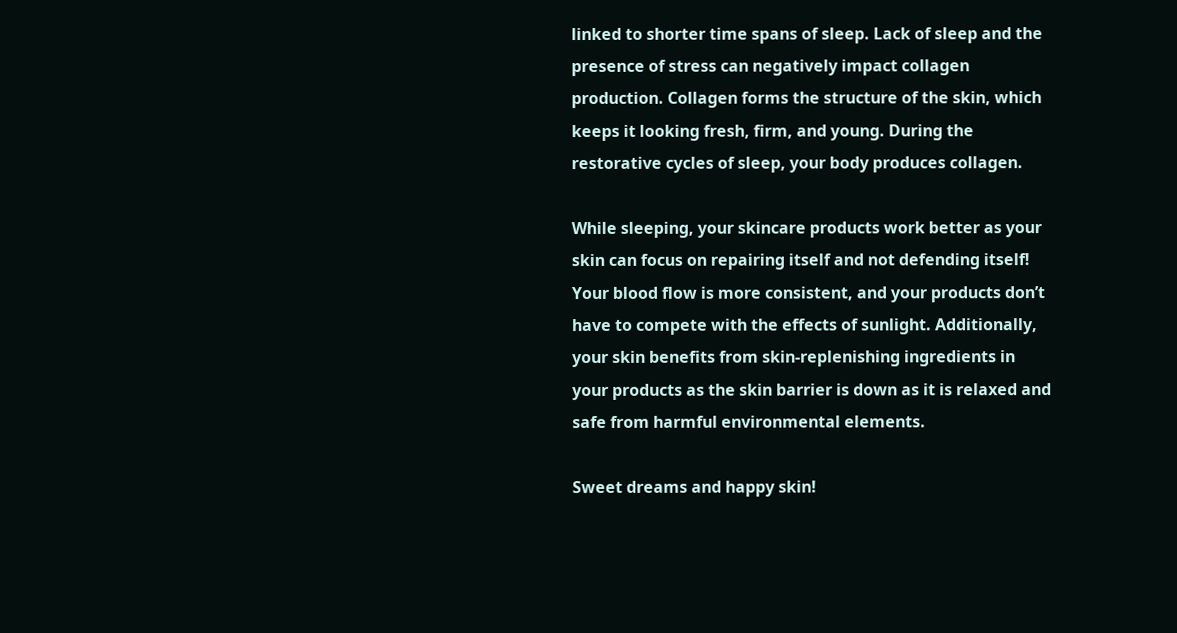linked to shorter time spans of sleep. Lack of sleep and the presence of stress can negatively impact collagen production. Collagen forms the structure of the skin, which keeps it looking fresh, firm, and young. During the restorative cycles of sleep, your body produces collagen.

While sleeping, your skincare products work better as your skin can focus on repairing itself and not defending itself! Your blood flow is more consistent, and your products don’t have to compete with the effects of sunlight. Additionally, your skin benefits from skin-replenishing ingredients in your products as the skin barrier is down as it is relaxed and safe from harmful environmental elements.

Sweet dreams and happy skin!